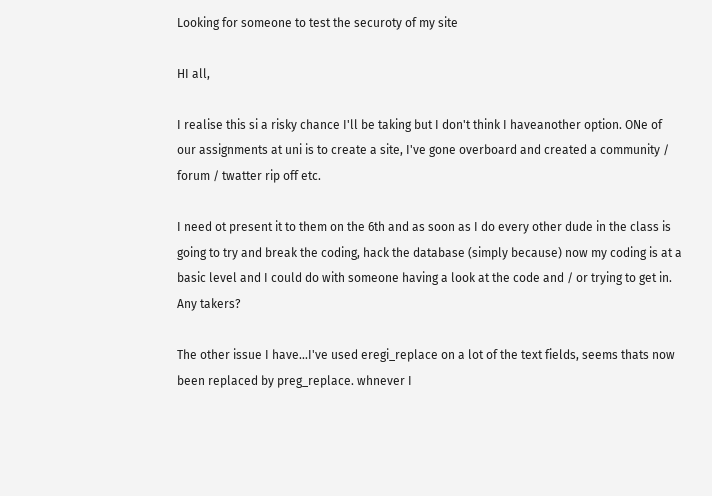Looking for someone to test the securoty of my site

HI all,

I realise this si a risky chance I'll be taking but I don't think I haveanother option. ONe of our assignments at uni is to create a site, I've gone overboard and created a community / forum / twatter rip off etc.

I need ot present it to them on the 6th and as soon as I do every other dude in the class is going to try and break the coding, hack the database (simply because) now my coding is at a basic level and I could do with someone having a look at the code and / or trying to get in. Any takers?

The other issue I have...I've used eregi_replace on a lot of the text fields, seems thats now been replaced by preg_replace. whnever I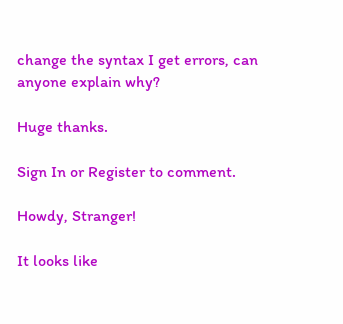change the syntax I get errors, can anyone explain why?

Huge thanks.

Sign In or Register to comment.

Howdy, Stranger!

It looks like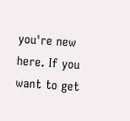you're new here. If you want to get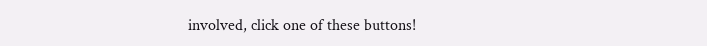involved, click one of these buttons!